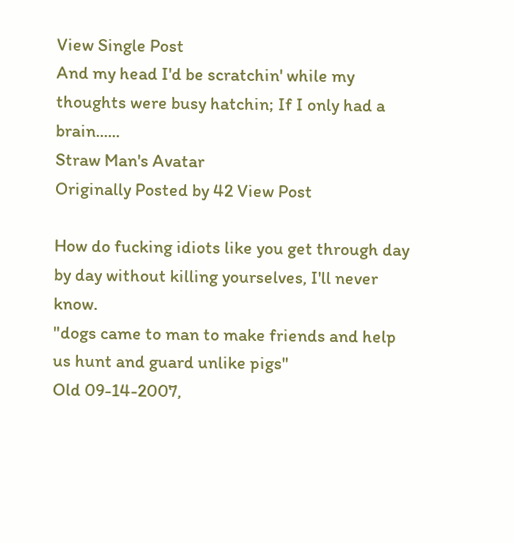View Single Post
And my head I'd be scratchin' while my thoughts were busy hatchin; If I only had a brain......
Straw Man's Avatar
Originally Posted by 42 View Post

How do fucking idiots like you get through day by day without killing yourselves, I'll never know.
"dogs came to man to make friends and help us hunt and guard unlike pigs"
Old 09-14-2007,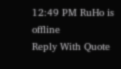12:49 PM RuHo is offline
Reply With Quote